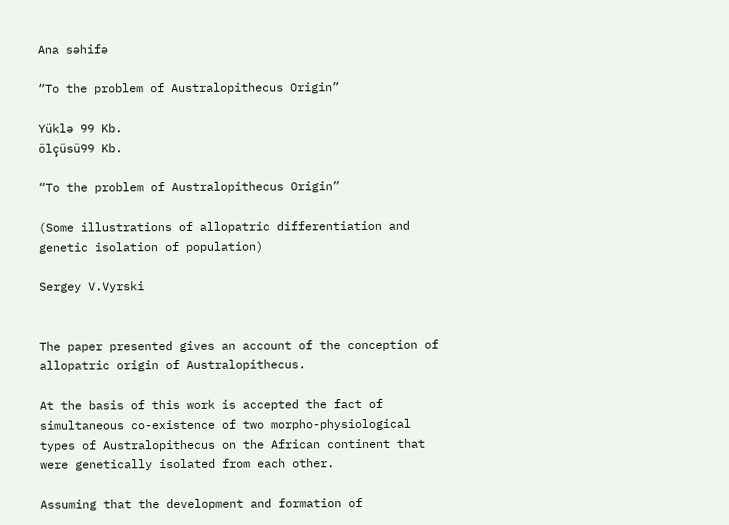Ana səhifə

“To the problem of Australopithecus Origin”

Yüklə 99 Kb.
ölçüsü99 Kb.

“To the problem of Australopithecus Origin”

(Some illustrations of allopatric differentiation and genetic isolation of population)

Sergey V.Vyrski


The paper presented gives an account of the conception of allopatric origin of Australopithecus.

At the basis of this work is accepted the fact of simultaneous co-existence of two morpho-physiological types of Australopithecus on the African continent that were genetically isolated from each other.

Assuming that the development and formation of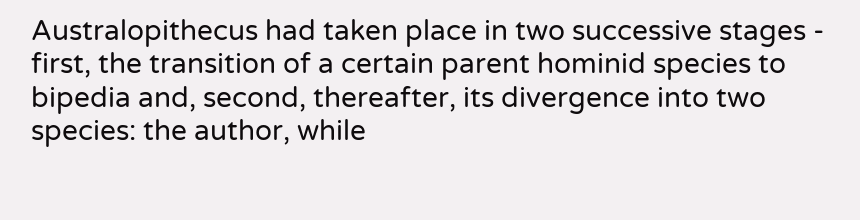Australopithecus had taken place in two successive stages - first, the transition of a certain parent hominid species to bipedia and, second, thereafter, its divergence into two species: the author, while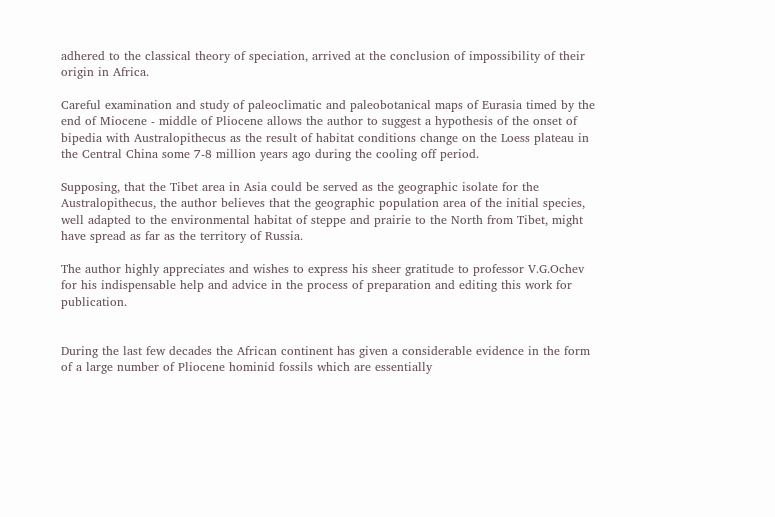adhered to the classical theory of speciation, arrived at the conclusion of impossibility of their origin in Africa.

Careful examination and study of paleoclimatic and paleobotanical maps of Eurasia timed by the end of Miocene - middle of Pliocene allows the author to suggest a hypothesis of the onset of bipedia with Australopithecus as the result of habitat conditions change on the Loess plateau in the Central China some 7-8 million years ago during the cooling off period.

Supposing, that the Tibet area in Asia could be served as the geographic isolate for the Australopithecus, the author believes that the geographic population area of the initial species, well adapted to the environmental habitat of steppe and prairie to the North from Tibet, might have spread as far as the territory of Russia.

The author highly appreciates and wishes to express his sheer gratitude to professor V.G.Ochev for his indispensable help and advice in the process of preparation and editing this work for publication.


During the last few decades the African continent has given a considerable evidence in the form of a large number of Pliocene hominid fossils which are essentially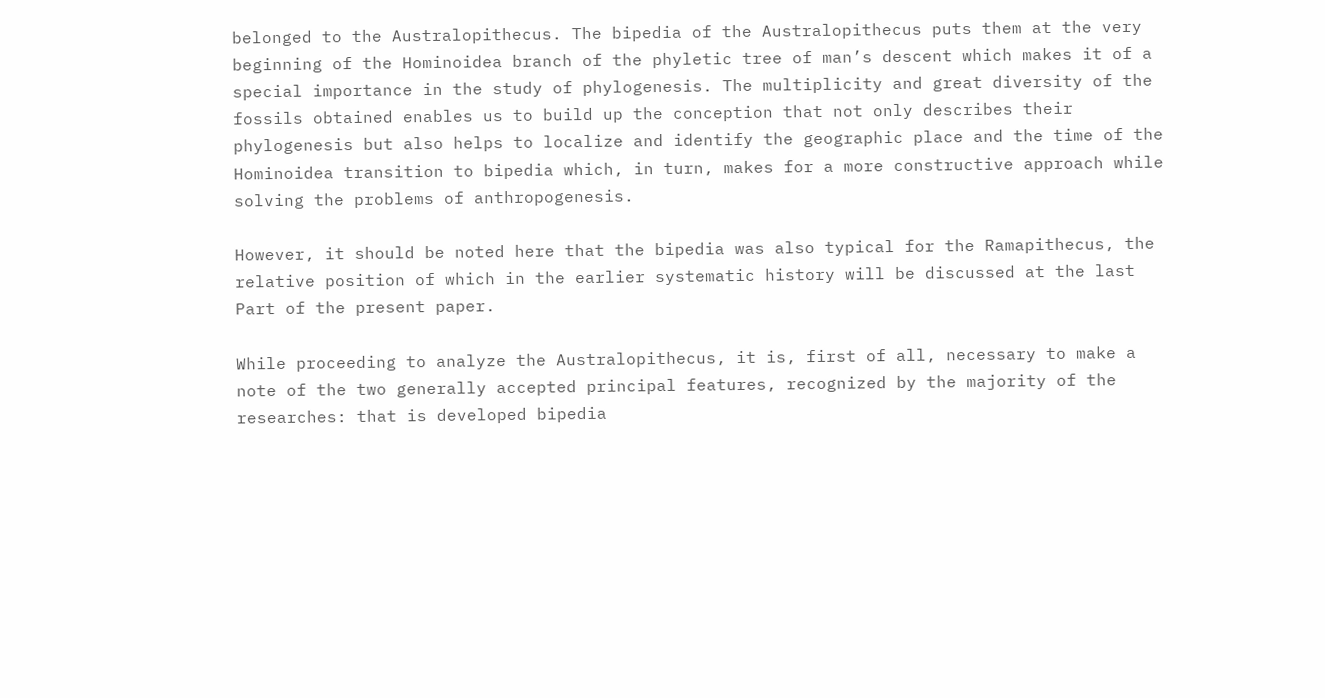belonged to the Australopithecus. The bipedia of the Australopithecus puts them at the very beginning of the Hominoidea branch of the phyletic tree of man’s descent which makes it of a special importance in the study of phylogenesis. The multiplicity and great diversity of the fossils obtained enables us to build up the conception that not only describes their phylogenesis but also helps to localize and identify the geographic place and the time of the Hominoidea transition to bipedia which, in turn, makes for a more constructive approach while solving the problems of anthropogenesis.

However, it should be noted here that the bipedia was also typical for the Ramapithecus, the relative position of which in the earlier systematic history will be discussed at the last Part of the present paper.

While proceeding to analyze the Australopithecus, it is, first of all, necessary to make a note of the two generally accepted principal features, recognized by the majority of the researches: that is developed bipedia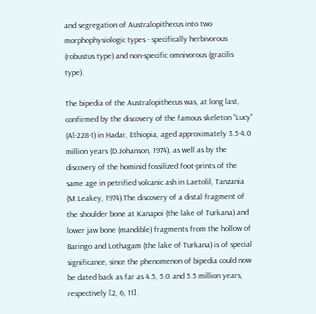and segregation of Australopithecus into two morphophysiologic types - specifically herbivorous (robustus type) and non-specific omnivorous (gracilis type).

The bipedia of the Australopithecus was, at long last, confirmed by the discovery of the famous skeleton “Lucy” (Al-228-1) in Hadar, Ethiopia, aged approximately 3.5-4.0 million years (D.Johanson, 1974), as well as by the discovery of the hominid fossilized foot-prints of the same age in petrified volcanic ash in Laetolil, Tanzania (M.Leakey, 1974).The discovery of a distal fragment of the shoulder bone at Kanapoi (the lake of Turkana) and lower jaw bone (mandible) fragments from the hollow of Baringo and Lothagam (the lake of Turkana) is of special significance, since the phenomenon of bipedia could now be dated back as far as 4.5, 5.0 and 5.5 million years, respectively [2, 6, 11].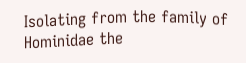Isolating from the family of Hominidae the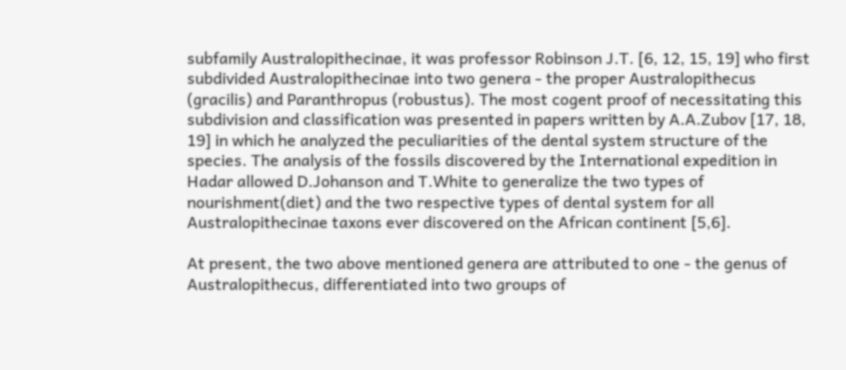subfamily Australopithecinae, it was professor Robinson J.T. [6, 12, 15, 19] who first subdivided Australopithecinae into two genera - the proper Australopithecus (gracilis) and Paranthropus (robustus). The most cogent proof of necessitating this subdivision and classification was presented in papers written by A.A.Zubov [17, 18, 19] in which he analyzed the peculiarities of the dental system structure of the species. The analysis of the fossils discovered by the International expedition in Hadar allowed D.Johanson and T.White to generalize the two types of nourishment(diet) and the two respective types of dental system for all Australopithecinae taxons ever discovered on the African continent [5,6].

At present, the two above mentioned genera are attributed to one - the genus of Australopithecus, differentiated into two groups of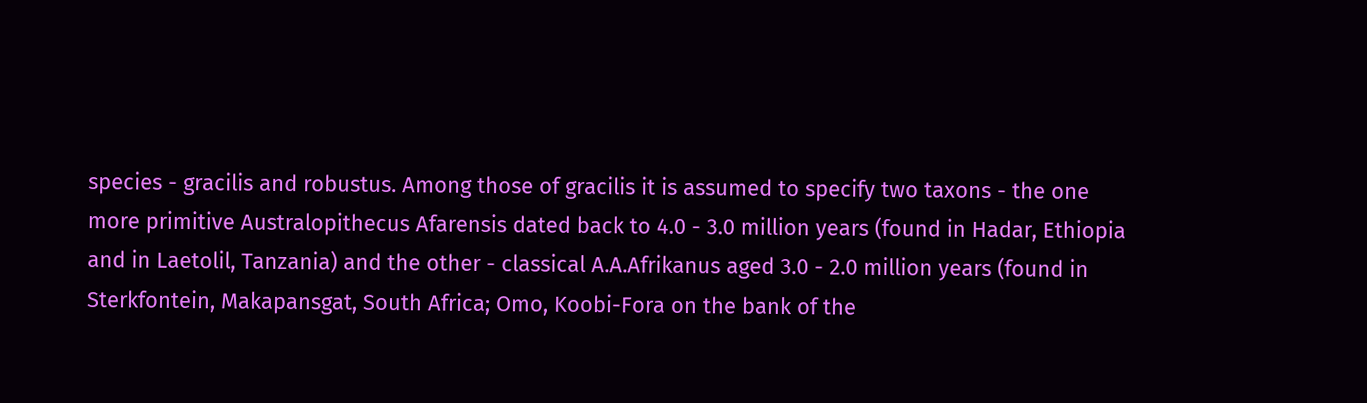species - gracilis and robustus. Among those of gracilis it is assumed to specify two taxons - the one more primitive Australopithecus Afarensis dated back to 4.0 - 3.0 million years (found in Hadar, Ethiopia and in Laetolil, Tanzania) and the other - classical A.A.Afrikanus aged 3.0 - 2.0 million years (found in Sterkfontein, Makapansgat, South Africa; Omo, Koobi-Fora on the bank of the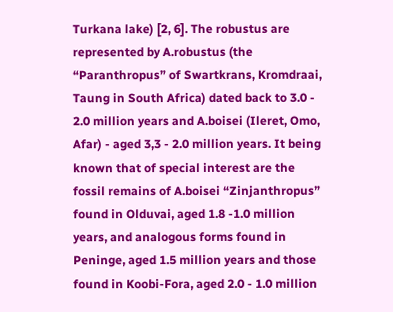Turkana lake) [2, 6]. The robustus are represented by A.robustus (the “Paranthropus” of Swartkrans, Kromdraai, Taung in South Africa) dated back to 3.0 - 2.0 million years and A.boisei (Ileret, Omo, Afar) - aged 3,3 - 2.0 million years. It being known that of special interest are the fossil remains of A.boisei “Zinjanthropus” found in Olduvai, aged 1.8 -1.0 million years, and analogous forms found in Peninge, aged 1.5 million years and those found in Koobi-Fora, aged 2.0 - 1.0 million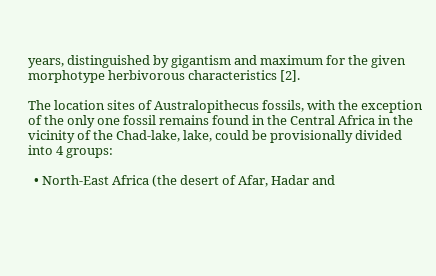years, distinguished by gigantism and maximum for the given morphotype herbivorous characteristics [2].

The location sites of Australopithecus fossils, with the exception of the only one fossil remains found in the Central Africa in the vicinity of the Chad-lake, lake, could be provisionally divided into 4 groups:

  • North-East Africa (the desert of Afar, Hadar and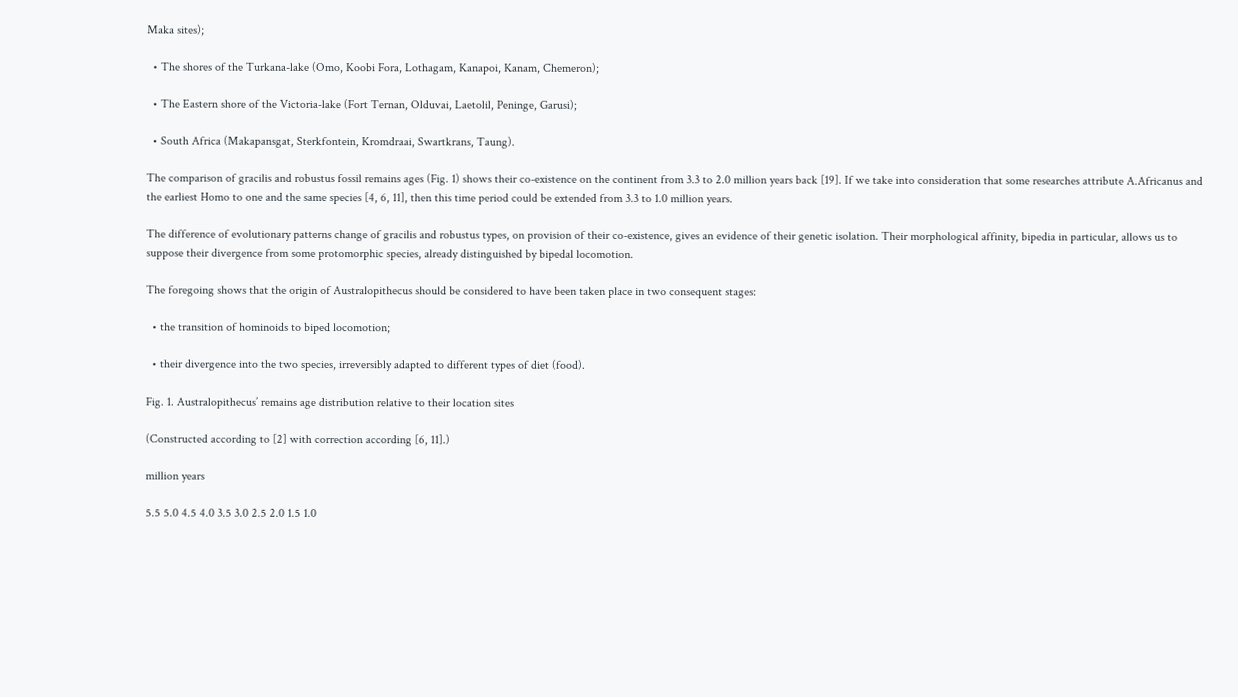Maka sites);

  • The shores of the Turkana-lake (Omo, Koobi Fora, Lothagam, Kanapoi, Kanam, Chemeron);

  • The Eastern shore of the Victoria-lake (Fort Ternan, Olduvai, Laetolil, Peninge, Garusi);

  • South Africa (Makapansgat, Sterkfontein, Kromdraai, Swartkrans, Taung).

The comparison of gracilis and robustus fossil remains ages (Fig. 1) shows their co-existence on the continent from 3.3 to 2.0 million years back [19]. If we take into consideration that some researches attribute A.Africanus and the earliest Homo to one and the same species [4, 6, 11], then this time period could be extended from 3.3 to 1.0 million years.

The difference of evolutionary patterns change of gracilis and robustus types, on provision of their co-existence, gives an evidence of their genetic isolation. Their morphological affinity, bipedia in particular, allows us to suppose their divergence from some protomorphic species, already distinguished by bipedal locomotion.

The foregoing shows that the origin of Australopithecus should be considered to have been taken place in two consequent stages:

  • the transition of hominoids to biped locomotion;

  • their divergence into the two species, irreversibly adapted to different types of diet (food).

Fig. 1. Australopithecus’ remains age distribution relative to their location sites

(Constructed according to [2] with correction according [6, 11].)

million years

5.5 5.0 4.5 4.0 3.5 3.0 2.5 2.0 1.5 1.0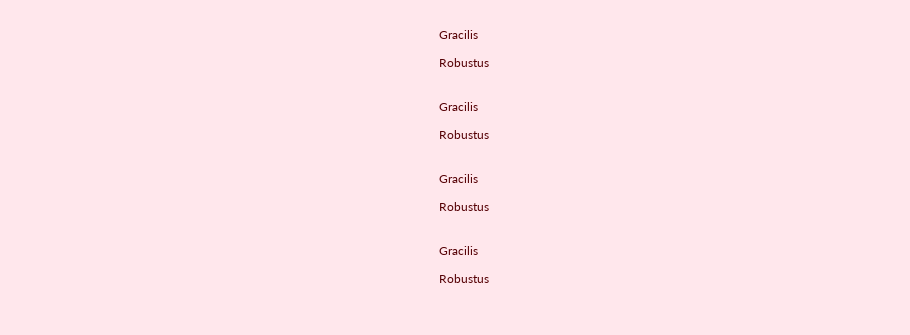Gracilis

Robustus


Gracilis

Robustus


Gracilis

Robustus


Gracilis

Robustus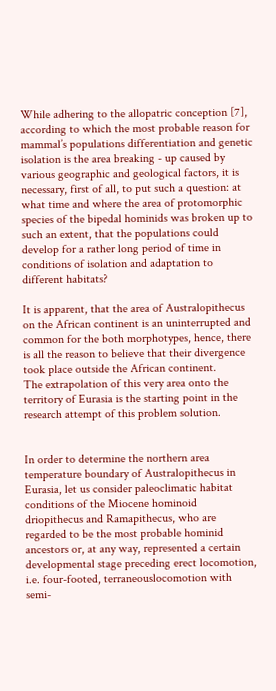While adhering to the allopatric conception [7], according to which the most probable reason for mammal’s populations differentiation and genetic isolation is the area breaking - up caused by various geographic and geological factors, it is necessary, first of all, to put such a question: at what time and where the area of protomorphic species of the bipedal hominids was broken up to such an extent, that the populations could develop for a rather long period of time in conditions of isolation and adaptation to different habitats?

It is apparent, that the area of Australopithecus on the African continent is an uninterrupted and common for the both morphotypes, hence, there is all the reason to believe that their divergence took place outside the African continent.
The extrapolation of this very area onto the territory of Eurasia is the starting point in the research attempt of this problem solution.


In order to determine the northern area temperature boundary of Australopithecus in Eurasia, let us consider paleoclimatic habitat conditions of the Miocene hominoid driopithecus and Ramapithecus, who are regarded to be the most probable hominid ancestors or, at any way, represented a certain developmental stage preceding erect locomotion, i.e. four-footed, terraneouslocomotion with semi-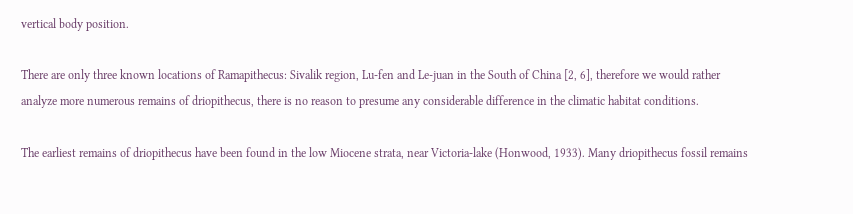vertical body position.

There are only three known locations of Ramapithecus: Sivalik region, Lu-fen and Le-juan in the South of China [2, 6], therefore we would rather analyze more numerous remains of driopithecus, there is no reason to presume any considerable difference in the climatic habitat conditions.

The earliest remains of driopithecus have been found in the low Miocene strata, near Victoria-lake (Honwood, 1933). Many driopithecus fossil remains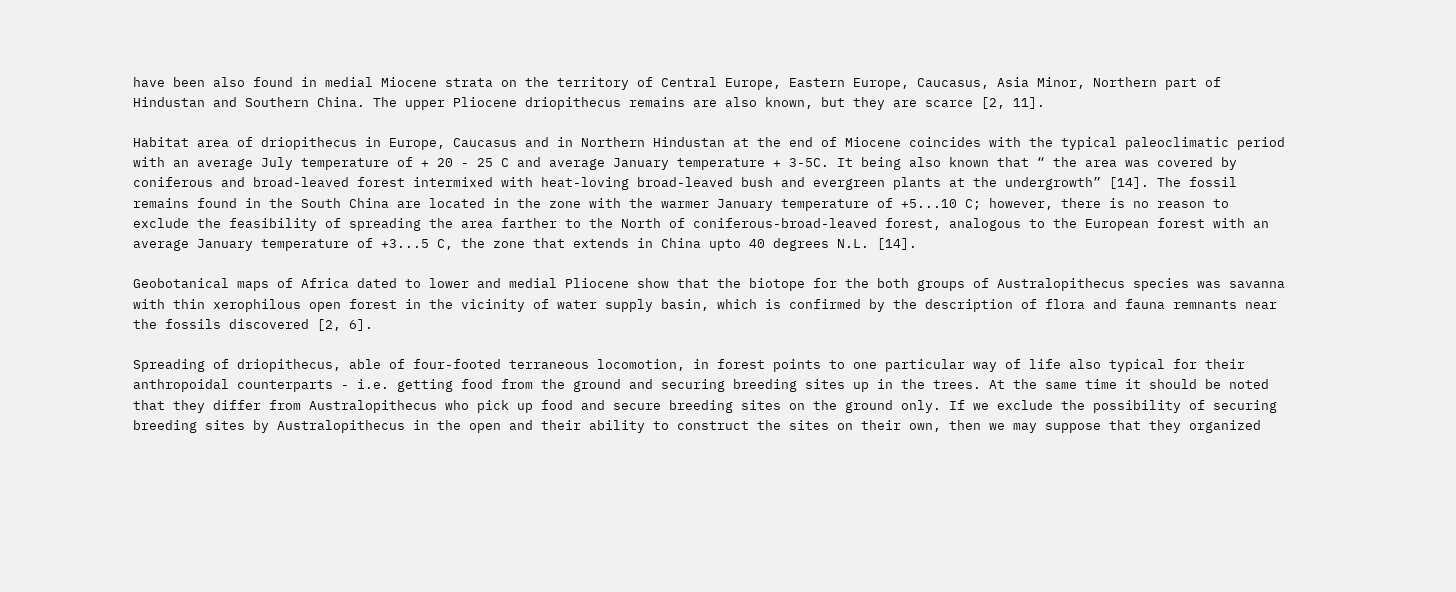have been also found in medial Miocene strata on the territory of Central Europe, Eastern Europe, Caucasus, Asia Minor, Northern part of Hindustan and Southern China. The upper Pliocene driopithecus remains are also known, but they are scarce [2, 11].

Habitat area of driopithecus in Europe, Caucasus and in Northern Hindustan at the end of Miocene coincides with the typical paleoclimatic period with an average July temperature of + 20 - 25 C and average January temperature + 3-5C. It being also known that “ the area was covered by coniferous and broad-leaved forest intermixed with heat-loving broad-leaved bush and evergreen plants at the undergrowth” [14]. The fossil remains found in the South China are located in the zone with the warmer January temperature of +5...10 C; however, there is no reason to exclude the feasibility of spreading the area farther to the North of coniferous-broad-leaved forest, analogous to the European forest with an average January temperature of +3...5 C, the zone that extends in China upto 40 degrees N.L. [14].

Geobotanical maps of Africa dated to lower and medial Pliocene show that the biotope for the both groups of Australopithecus species was savanna with thin xerophilous open forest in the vicinity of water supply basin, which is confirmed by the description of flora and fauna remnants near the fossils discovered [2, 6].

Spreading of driopithecus, able of four-footed terraneous locomotion, in forest points to one particular way of life also typical for their anthropoidal counterparts - i.e. getting food from the ground and securing breeding sites up in the trees. At the same time it should be noted that they differ from Australopithecus who pick up food and secure breeding sites on the ground only. If we exclude the possibility of securing breeding sites by Australopithecus in the open and their ability to construct the sites on their own, then we may suppose that they organized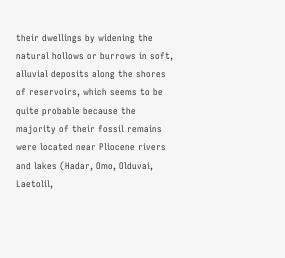their dwellings by widening the natural hollows or burrows in soft, alluvial deposits along the shores of reservoirs, which seems to be quite probable because the majority of their fossil remains were located near Pliocene rivers and lakes (Hadar, Omo, Olduvai, Laetolil,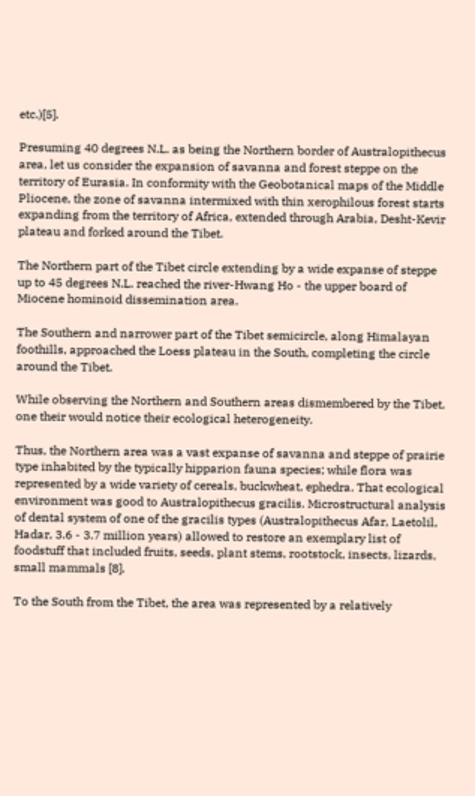etc.)[5].

Presuming 40 degrees N.L. as being the Northern border of Australopithecus area, let us consider the expansion of savanna and forest steppe on the territory of Eurasia. In conformity with the Geobotanical maps of the Middle Pliocene, the zone of savanna intermixed with thin xerophilous forest starts expanding from the territory of Africa, extended through Arabia, Desht-Kevir plateau and forked around the Tibet.

The Northern part of the Tibet circle extending by a wide expanse of steppe up to 45 degrees N.L. reached the river-Hwang Ho - the upper board of Miocene hominoid dissemination area.

The Southern and narrower part of the Tibet semicircle, along Himalayan foothills, approached the Loess plateau in the South, completing the circle around the Tibet.

While observing the Northern and Southern areas dismembered by the Tibet, one their would notice their ecological heterogeneity.

Thus, the Northern area was a vast expanse of savanna and steppe of prairie type inhabited by the typically hipparion fauna species; while flora was represented by a wide variety of cereals, buckwheat, ephedra. That ecological environment was good to Australopithecus gracilis. Microstructural analysis of dental system of one of the gracilis types (Australopithecus Afar, Laetolil, Hadar, 3.6 - 3.7 million years) allowed to restore an exemplary list of foodstuff that included fruits, seeds, plant stems, rootstock, insects, lizards, small mammals [8].

To the South from the Tibet, the area was represented by a relatively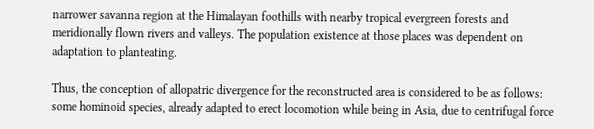narrower savanna region at the Himalayan foothills with nearby tropical evergreen forests and meridionally flown rivers and valleys. The population existence at those places was dependent on adaptation to planteating.

Thus, the conception of allopatric divergence for the reconstructed area is considered to be as follows: some hominoid species, already adapted to erect locomotion while being in Asia, due to centrifugal force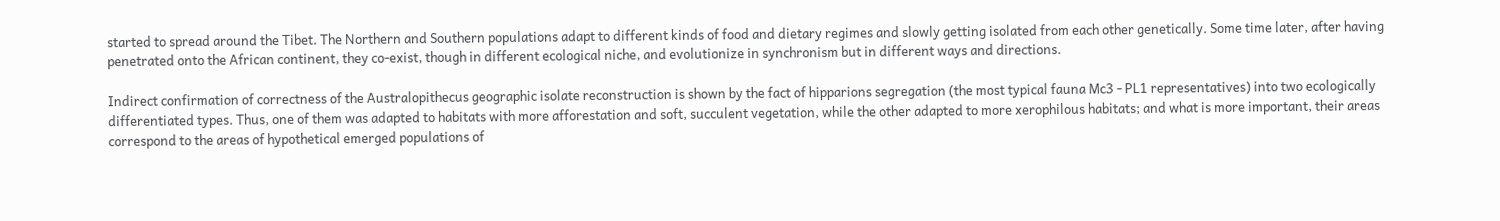started to spread around the Tibet. The Northern and Southern populations adapt to different kinds of food and dietary regimes and slowly getting isolated from each other genetically. Some time later, after having penetrated onto the African continent, they co-exist, though in different ecological niche, and evolutionize in synchronism but in different ways and directions.

Indirect confirmation of correctness of the Australopithecus geographic isolate reconstruction is shown by the fact of hipparions segregation (the most typical fauna Mc3 - PL1 representatives) into two ecologically differentiated types. Thus, one of them was adapted to habitats with more afforestation and soft, succulent vegetation, while the other adapted to more xerophilous habitats; and what is more important, their areas correspond to the areas of hypothetical emerged populations of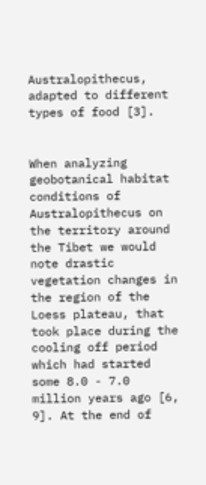Australopithecus, adapted to different types of food [3].


When analyzing geobotanical habitat conditions of Australopithecus on the territory around the Tibet we would note drastic vegetation changes in the region of the Loess plateau, that took place during the cooling off period which had started some 8.0 - 7.0 million years ago [6, 9]. At the end of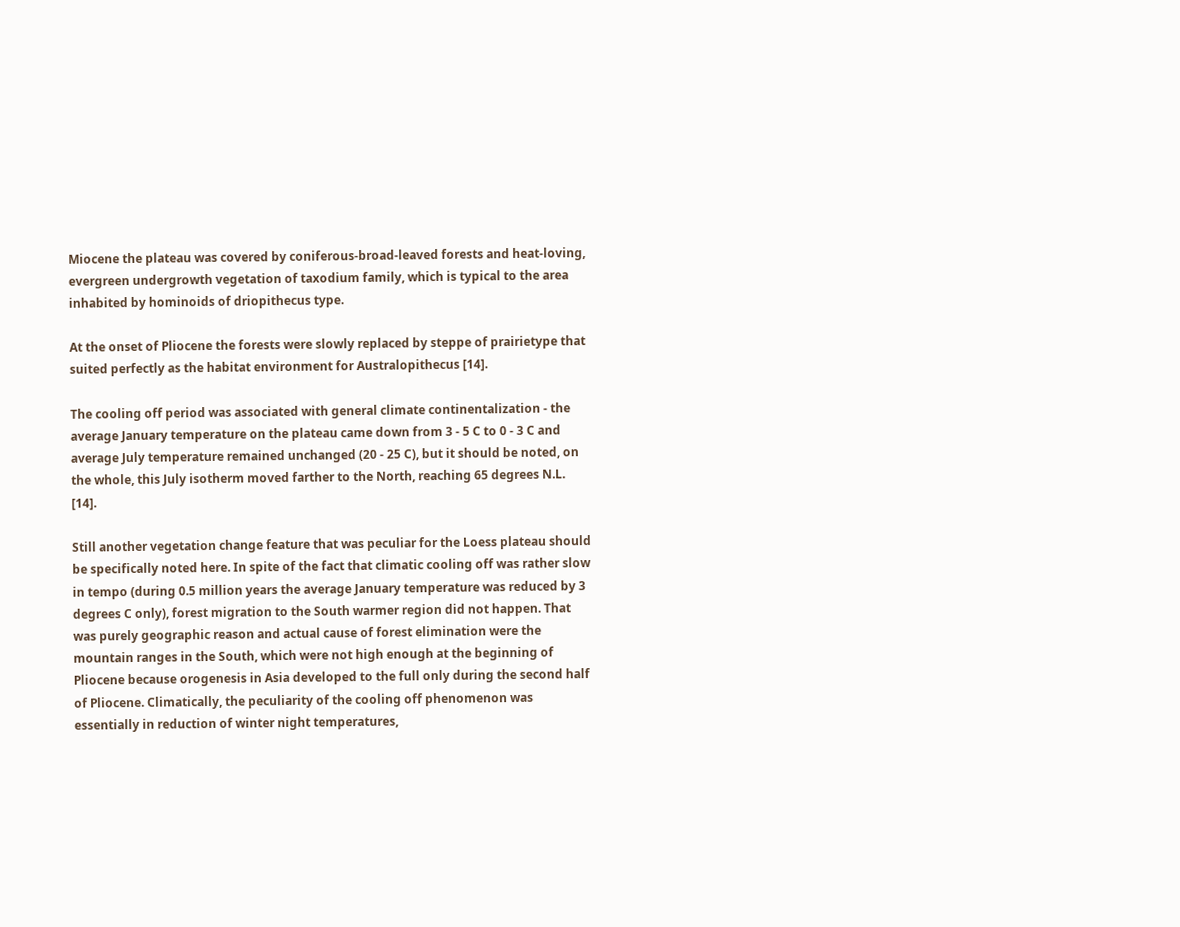Miocene the plateau was covered by coniferous-broad-leaved forests and heat-loving, evergreen undergrowth vegetation of taxodium family, which is typical to the area inhabited by hominoids of driopithecus type.

At the onset of Pliocene the forests were slowly replaced by steppe of prairietype that suited perfectly as the habitat environment for Australopithecus [14].

The cooling off period was associated with general climate continentalization - the average January temperature on the plateau came down from 3 - 5 C to 0 - 3 C and average July temperature remained unchanged (20 - 25 C), but it should be noted, on the whole, this July isotherm moved farther to the North, reaching 65 degrees N.L. [14].

Still another vegetation change feature that was peculiar for the Loess plateau should be specifically noted here. In spite of the fact that climatic cooling off was rather slow in tempo (during 0.5 million years the average January temperature was reduced by 3 degrees C only), forest migration to the South warmer region did not happen. That was purely geographic reason and actual cause of forest elimination were the mountain ranges in the South, which were not high enough at the beginning of Pliocene because orogenesis in Asia developed to the full only during the second half of Pliocene. Climatically, the peculiarity of the cooling off phenomenon was essentially in reduction of winter night temperatures,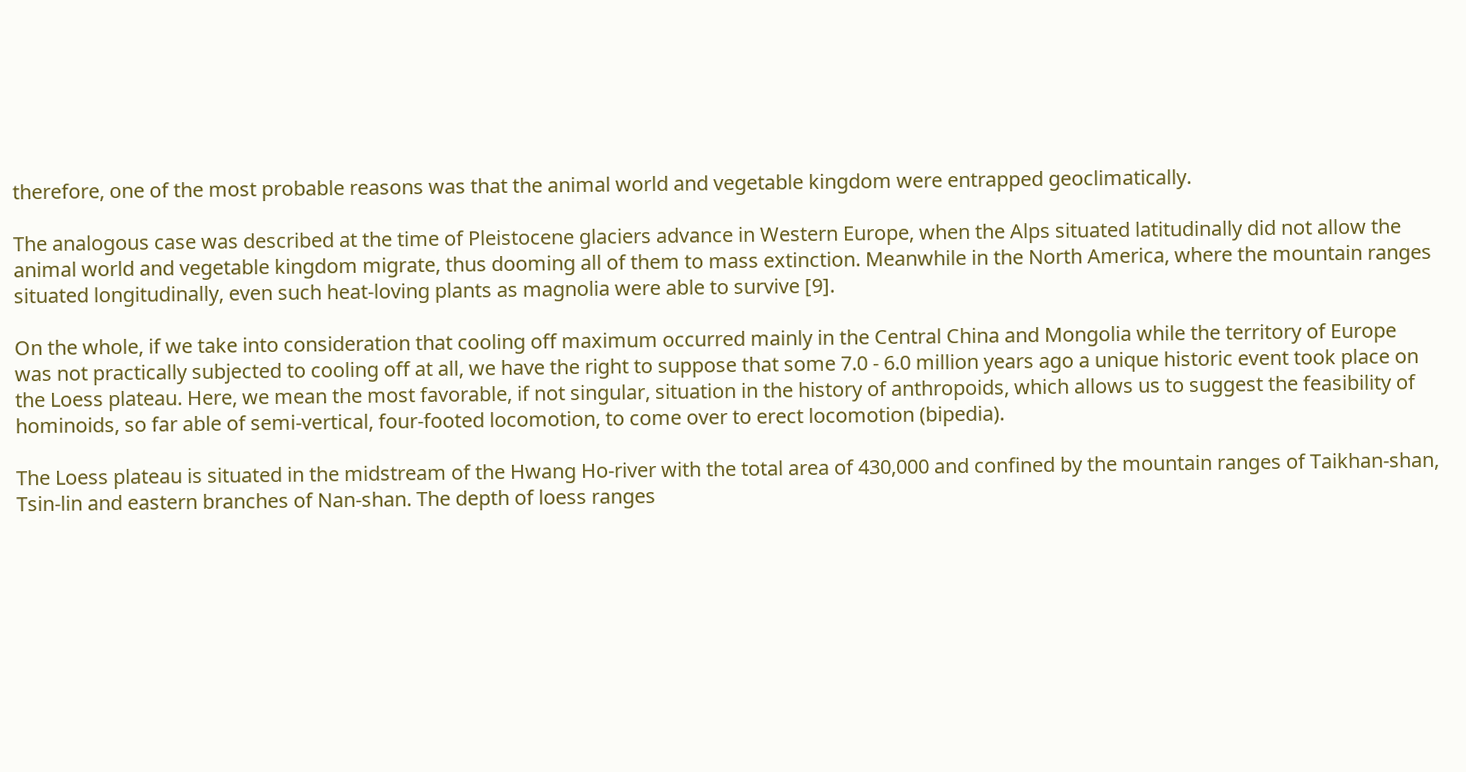therefore, one of the most probable reasons was that the animal world and vegetable kingdom were entrapped geoclimatically.

The analogous case was described at the time of Pleistocene glaciers advance in Western Europe, when the Alps situated latitudinally did not allow the animal world and vegetable kingdom migrate, thus dooming all of them to mass extinction. Meanwhile in the North America, where the mountain ranges situated longitudinally, even such heat-loving plants as magnolia were able to survive [9].

On the whole, if we take into consideration that cooling off maximum occurred mainly in the Central China and Mongolia while the territory of Europe was not practically subjected to cooling off at all, we have the right to suppose that some 7.0 - 6.0 million years ago a unique historic event took place on the Loess plateau. Here, we mean the most favorable, if not singular, situation in the history of anthropoids, which allows us to suggest the feasibility of hominoids, so far able of semi-vertical, four-footed locomotion, to come over to erect locomotion (bipedia).

The Loess plateau is situated in the midstream of the Hwang Ho-river with the total area of 430,000 and confined by the mountain ranges of Taikhan-shan, Tsin-lin and eastern branches of Nan-shan. The depth of loess ranges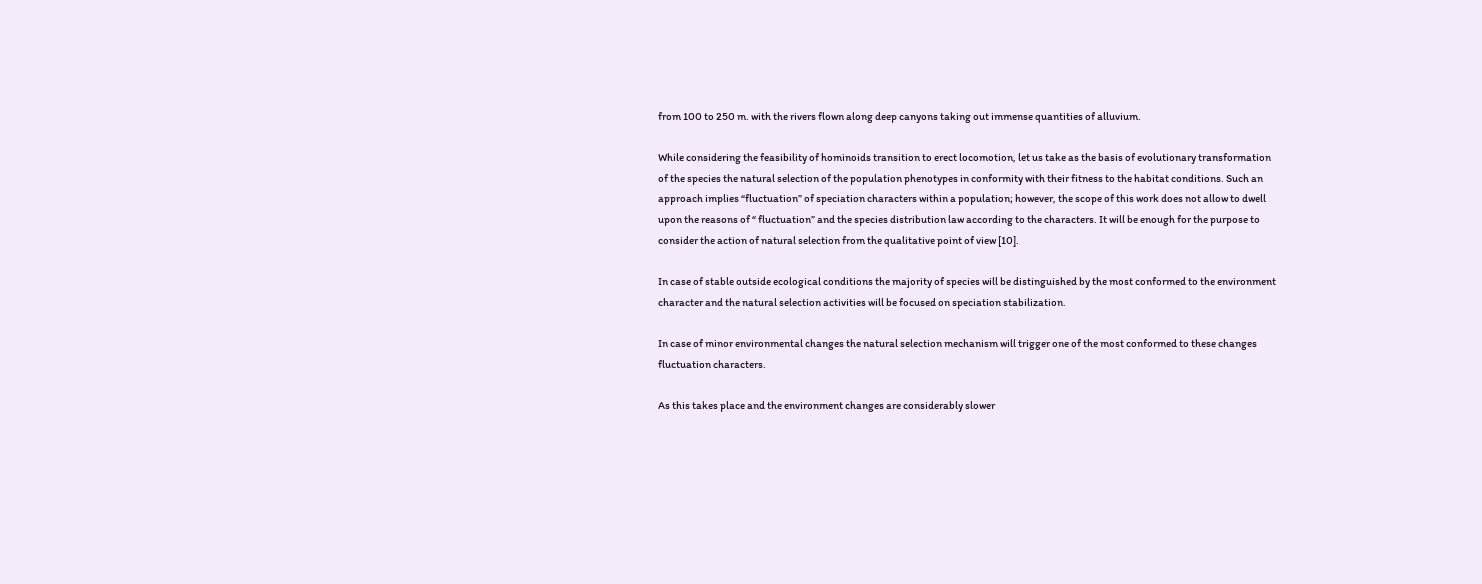from 100 to 250 m. with the rivers flown along deep canyons taking out immense quantities of alluvium.

While considering the feasibility of hominoids transition to erect locomotion, let us take as the basis of evolutionary transformation of the species the natural selection of the population phenotypes in conformity with their fitness to the habitat conditions. Such an approach implies “fluctuation” of speciation characters within a population; however, the scope of this work does not allow to dwell upon the reasons of “ fluctuation” and the species distribution law according to the characters. It will be enough for the purpose to consider the action of natural selection from the qualitative point of view [10].

In case of stable outside ecological conditions the majority of species will be distinguished by the most conformed to the environment character and the natural selection activities will be focused on speciation stabilization.

In case of minor environmental changes the natural selection mechanism will trigger one of the most conformed to these changes fluctuation characters.

As this takes place and the environment changes are considerably slower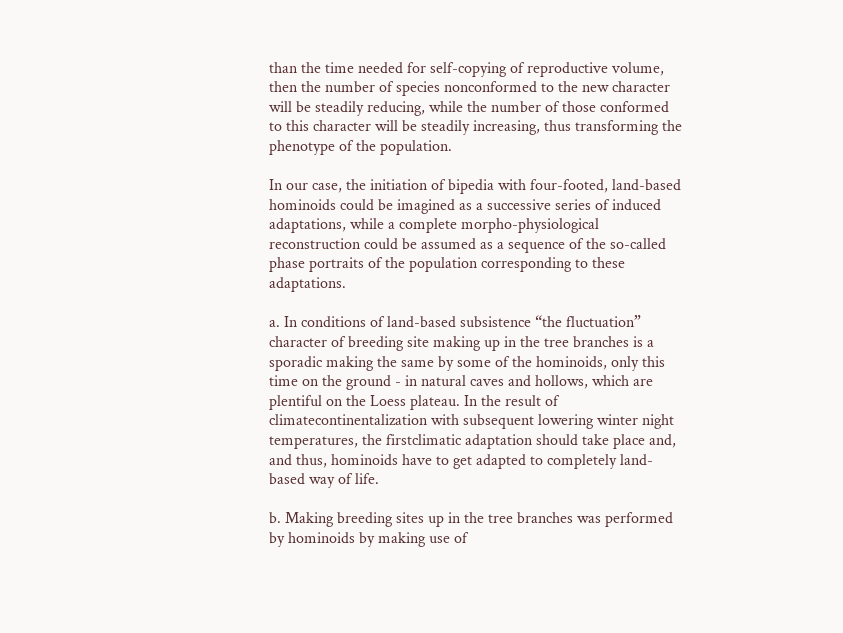than the time needed for self-copying of reproductive volume, then the number of species nonconformed to the new character will be steadily reducing, while the number of those conformed to this character will be steadily increasing, thus transforming the phenotype of the population.

In our case, the initiation of bipedia with four-footed, land-based hominoids could be imagined as a successive series of induced adaptations, while a complete morpho-physiological reconstruction could be assumed as a sequence of the so-called phase portraits of the population corresponding to these adaptations.

a. In conditions of land-based subsistence “the fluctuation” character of breeding site making up in the tree branches is a sporadic making the same by some of the hominoids, only this time on the ground - in natural caves and hollows, which are plentiful on the Loess plateau. In the result of climatecontinentalization with subsequent lowering winter night temperatures, the firstclimatic adaptation should take place and, and thus, hominoids have to get adapted to completely land-based way of life.

b. Making breeding sites up in the tree branches was performed by hominoids by making use of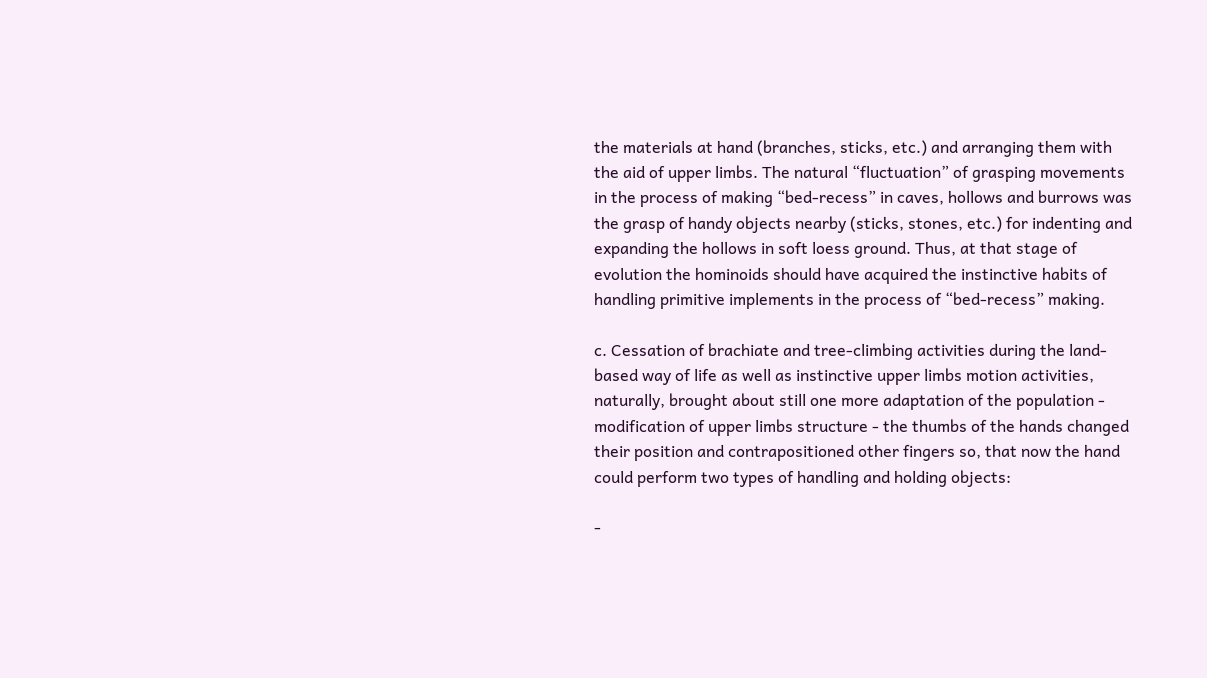the materials at hand (branches, sticks, etc.) and arranging them with the aid of upper limbs. The natural “fluctuation” of grasping movements in the process of making “bed-recess” in caves, hollows and burrows was the grasp of handy objects nearby (sticks, stones, etc.) for indenting and expanding the hollows in soft loess ground. Thus, at that stage of evolution the hominoids should have acquired the instinctive habits of handling primitive implements in the process of “bed-recess” making.

c. Cessation of brachiate and tree-climbing activities during the land-based way of life as well as instinctive upper limbs motion activities, naturally, brought about still one more adaptation of the population - modification of upper limbs structure - the thumbs of the hands changed their position and contrapositioned other fingers so, that now the hand could perform two types of handling and holding objects:

-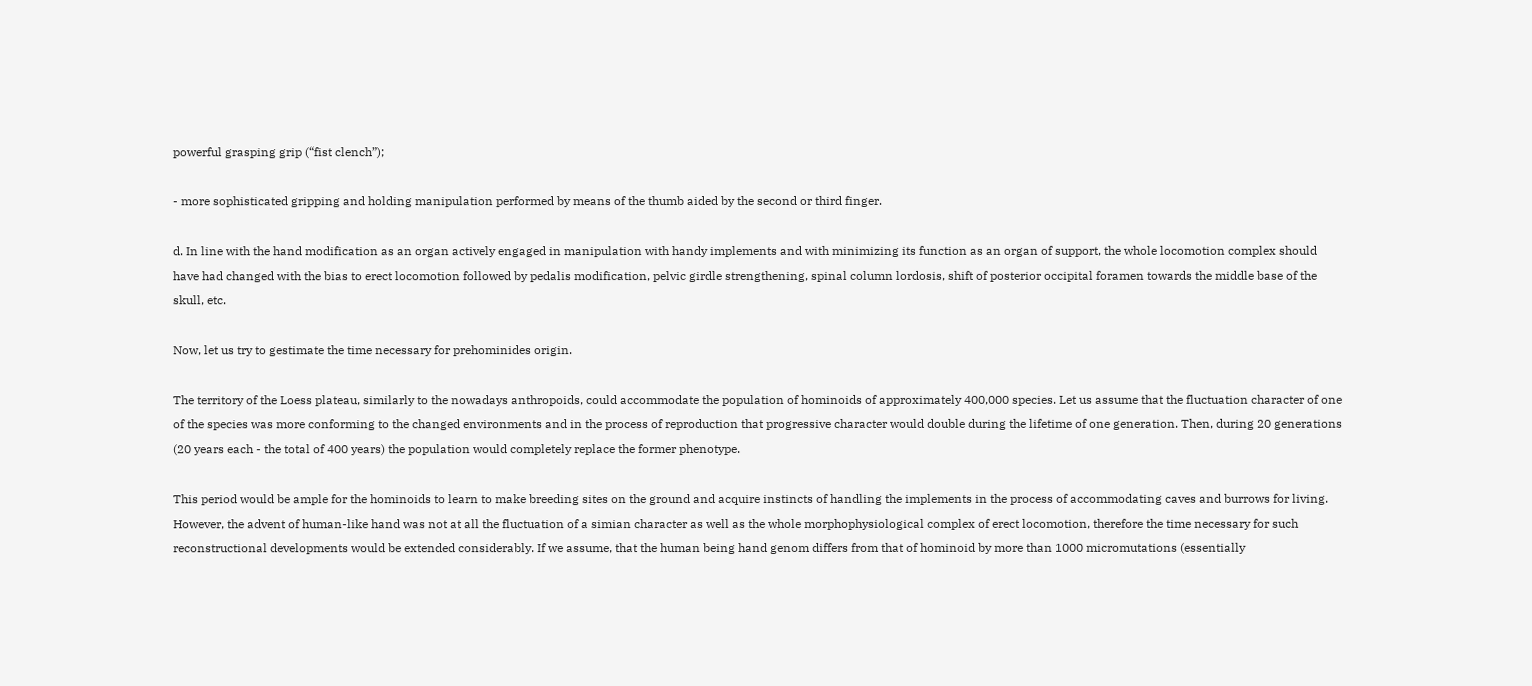powerful grasping grip (“fist clench”);

- more sophisticated gripping and holding manipulation performed by means of the thumb aided by the second or third finger.

d. In line with the hand modification as an organ actively engaged in manipulation with handy implements and with minimizing its function as an organ of support, the whole locomotion complex should have had changed with the bias to erect locomotion followed by pedalis modification, pelvic girdle strengthening, spinal column lordosis, shift of posterior occipital foramen towards the middle base of the skull, etc.

Now, let us try to gestimate the time necessary for prehominides origin.

The territory of the Loess plateau, similarly to the nowadays anthropoids, could accommodate the population of hominoids of approximately 400,000 species. Let us assume that the fluctuation character of one of the species was more conforming to the changed environments and in the process of reproduction that progressive character would double during the lifetime of one generation. Then, during 20 generations (20 years each - the total of 400 years) the population would completely replace the former phenotype.

This period would be ample for the hominoids to learn to make breeding sites on the ground and acquire instincts of handling the implements in the process of accommodating caves and burrows for living. However, the advent of human-like hand was not at all the fluctuation of a simian character as well as the whole morphophysiological complex of erect locomotion, therefore the time necessary for such reconstructional developments would be extended considerably. If we assume, that the human being hand genom differs from that of hominoid by more than 1000 micromutations (essentially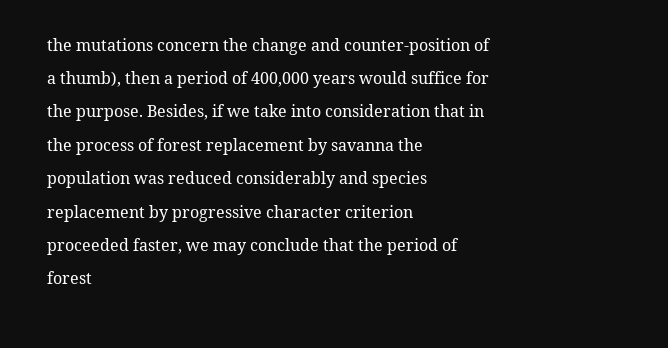the mutations concern the change and counter-position of a thumb), then a period of 400,000 years would suffice for the purpose. Besides, if we take into consideration that in the process of forest replacement by savanna the population was reduced considerably and species replacement by progressive character criterion proceeded faster, we may conclude that the period of forest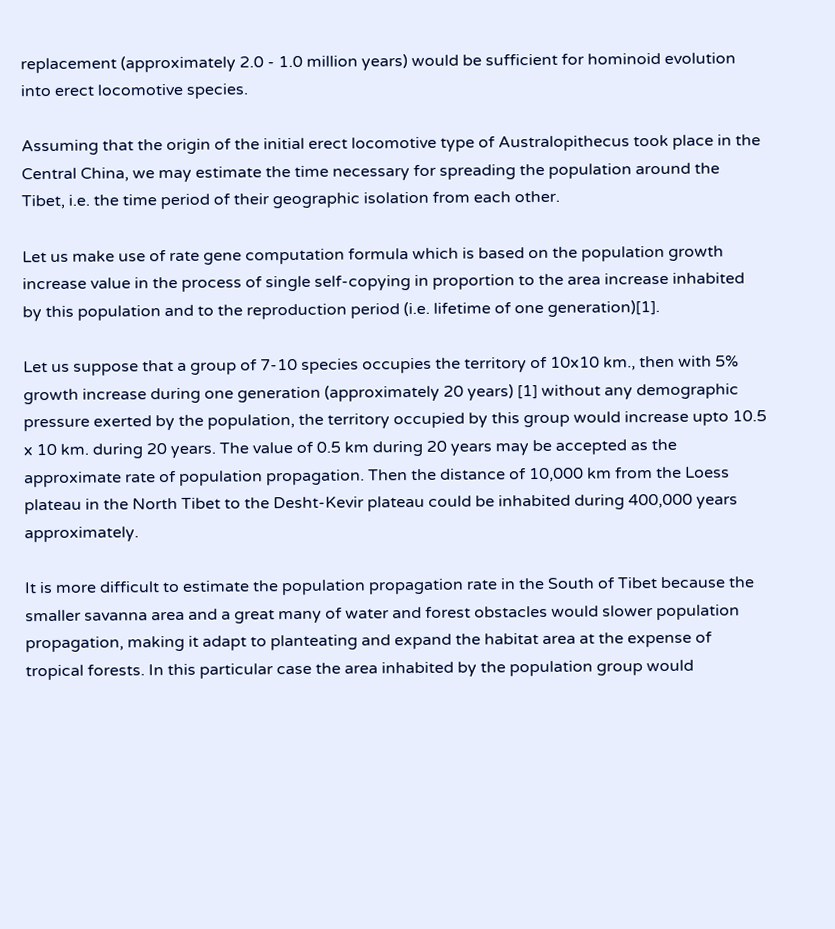replacement (approximately 2.0 - 1.0 million years) would be sufficient for hominoid evolution into erect locomotive species.

Assuming that the origin of the initial erect locomotive type of Australopithecus took place in the Central China, we may estimate the time necessary for spreading the population around the Tibet, i.e. the time period of their geographic isolation from each other.

Let us make use of rate gene computation formula which is based on the population growth increase value in the process of single self-copying in proportion to the area increase inhabited by this population and to the reproduction period (i.e. lifetime of one generation)[1].

Let us suppose that a group of 7-10 species occupies the territory of 10x10 km., then with 5% growth increase during one generation (approximately 20 years) [1] without any demographic pressure exerted by the population, the territory occupied by this group would increase upto 10.5 x 10 km. during 20 years. The value of 0.5 km during 20 years may be accepted as the approximate rate of population propagation. Then the distance of 10,000 km from the Loess plateau in the North Tibet to the Desht-Kevir plateau could be inhabited during 400,000 years approximately.

It is more difficult to estimate the population propagation rate in the South of Tibet because the smaller savanna area and a great many of water and forest obstacles would slower population propagation, making it adapt to planteating and expand the habitat area at the expense of tropical forests. In this particular case the area inhabited by the population group would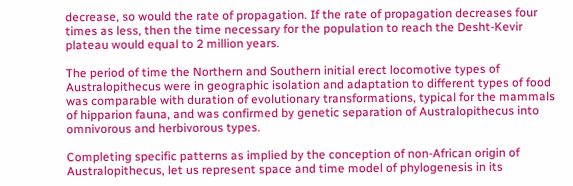decrease, so would the rate of propagation. If the rate of propagation decreases four times as less, then the time necessary for the population to reach the Desht-Kevir plateau would equal to 2 million years.

The period of time the Northern and Southern initial erect locomotive types of Australopithecus were in geographic isolation and adaptation to different types of food was comparable with duration of evolutionary transformations, typical for the mammals of hipparion fauna, and was confirmed by genetic separation of Australopithecus into omnivorous and herbivorous types.

Completing specific patterns as implied by the conception of non-African origin of Australopithecus, let us represent space and time model of phylogenesis in its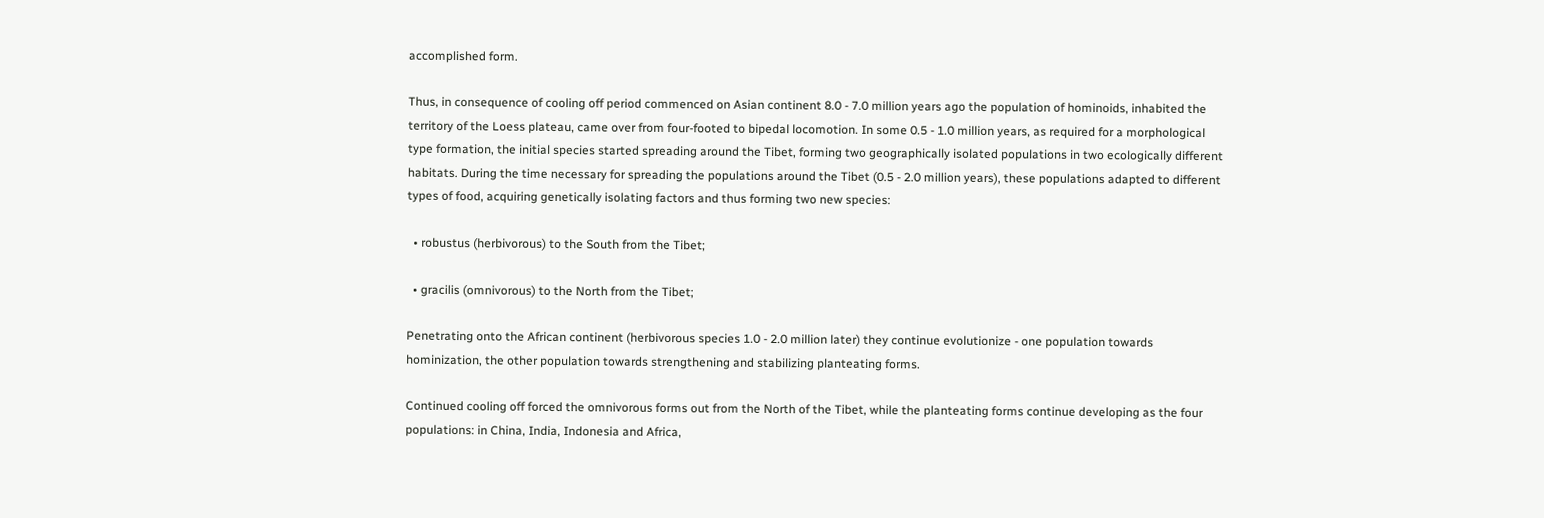accomplished form.

Thus, in consequence of cooling off period commenced on Asian continent 8.0 - 7.0 million years ago the population of hominoids, inhabited the territory of the Loess plateau, came over from four-footed to bipedal locomotion. In some 0.5 - 1.0 million years, as required for a morphological type formation, the initial species started spreading around the Tibet, forming two geographically isolated populations in two ecologically different habitats. During the time necessary for spreading the populations around the Tibet (0.5 - 2.0 million years), these populations adapted to different types of food, acquiring genetically isolating factors and thus forming two new species:

  • robustus (herbivorous) to the South from the Tibet;

  • gracilis (omnivorous) to the North from the Tibet;

Penetrating onto the African continent (herbivorous species 1.0 - 2.0 million later) they continue evolutionize - one population towards hominization, the other population towards strengthening and stabilizing planteating forms.

Continued cooling off forced the omnivorous forms out from the North of the Tibet, while the planteating forms continue developing as the four populations: in China, India, Indonesia and Africa,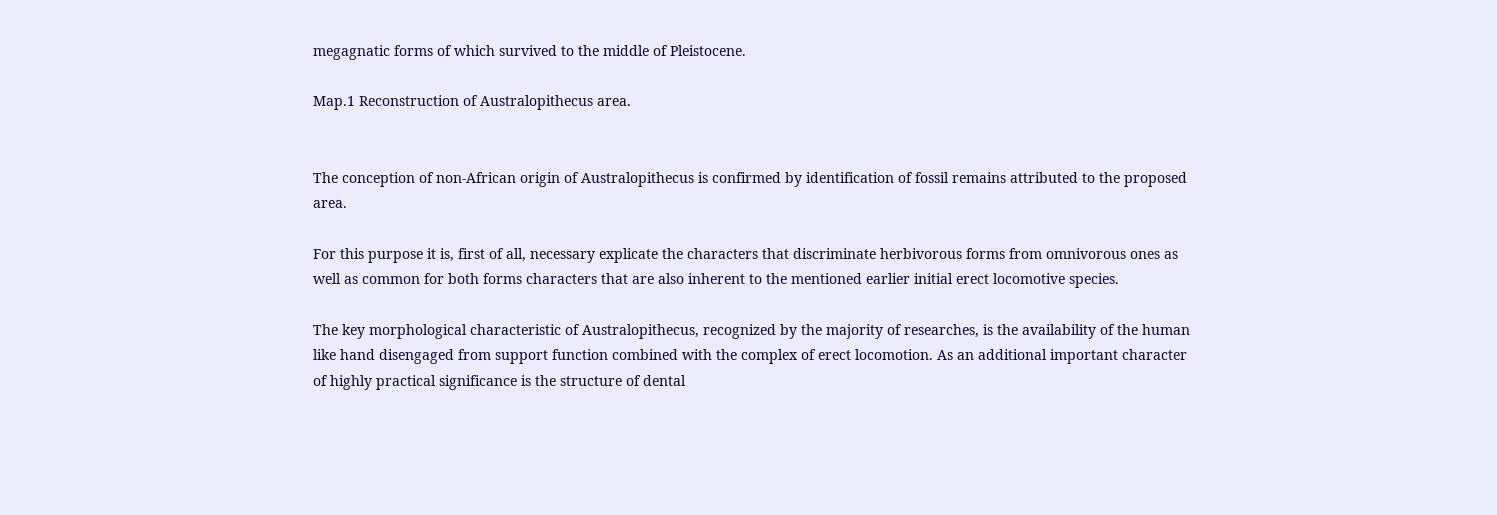megagnatic forms of which survived to the middle of Pleistocene.

Map.1 Reconstruction of Australopithecus area.


The conception of non-African origin of Australopithecus is confirmed by identification of fossil remains attributed to the proposed area.

For this purpose it is, first of all, necessary explicate the characters that discriminate herbivorous forms from omnivorous ones as well as common for both forms characters that are also inherent to the mentioned earlier initial erect locomotive species.

The key morphological characteristic of Australopithecus, recognized by the majority of researches, is the availability of the human like hand disengaged from support function combined with the complex of erect locomotion. As an additional important character of highly practical significance is the structure of dental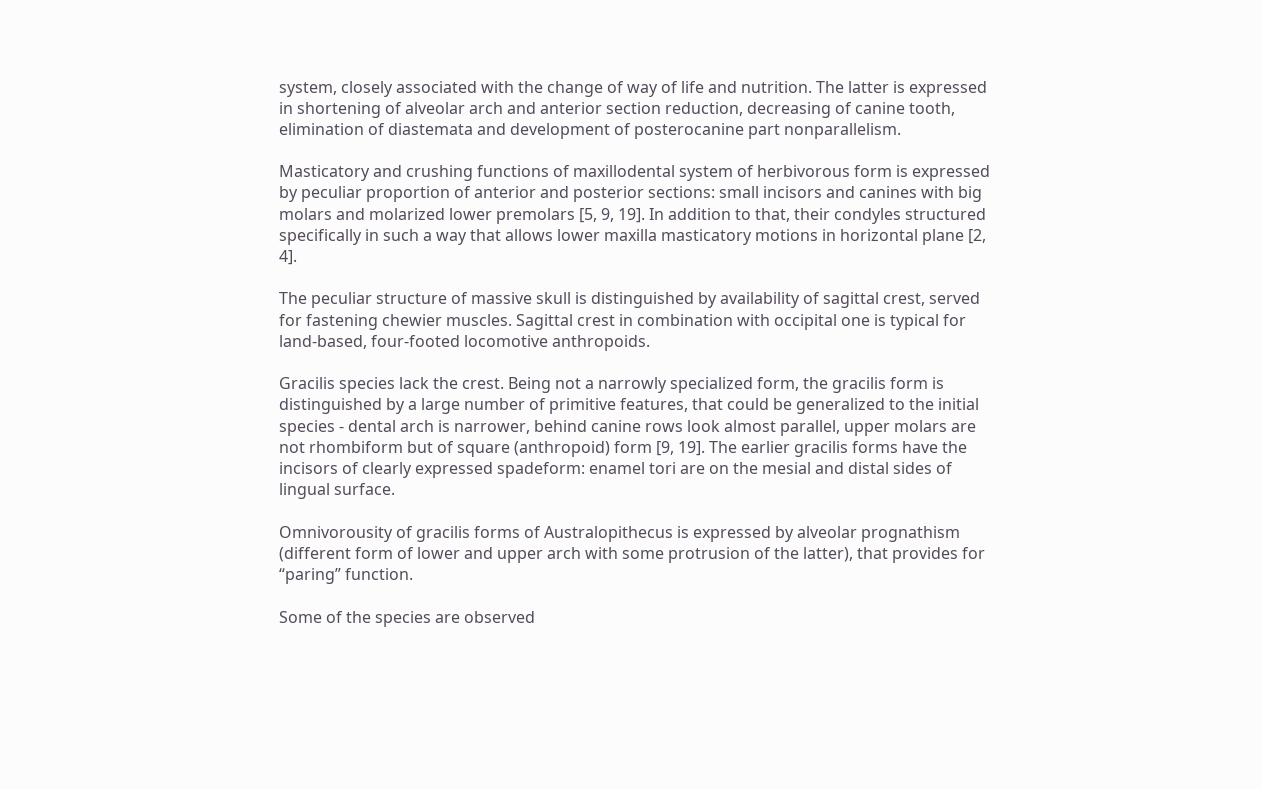system, closely associated with the change of way of life and nutrition. The latter is expressed in shortening of alveolar arch and anterior section reduction, decreasing of canine tooth, elimination of diastemata and development of posterocanine part nonparallelism.

Masticatory and crushing functions of maxillodental system of herbivorous form is expressed by peculiar proportion of anterior and posterior sections: small incisors and canines with big molars and molarized lower premolars [5, 9, 19]. In addition to that, their condyles structured specifically in such a way that allows lower maxilla masticatory motions in horizontal plane [2, 4].

The peculiar structure of massive skull is distinguished by availability of sagittal crest, served for fastening chewier muscles. Sagittal crest in combination with occipital one is typical for land-based, four-footed locomotive anthropoids.

Gracilis species lack the crest. Being not a narrowly specialized form, the gracilis form is distinguished by a large number of primitive features, that could be generalized to the initial species - dental arch is narrower, behind canine rows look almost parallel, upper molars are not rhombiform but of square (anthropoid) form [9, 19]. The earlier gracilis forms have the incisors of clearly expressed spadeform: enamel tori are on the mesial and distal sides of lingual surface.

Omnivorousity of gracilis forms of Australopithecus is expressed by alveolar prognathism (different form of lower and upper arch with some protrusion of the latter), that provides for “paring” function.

Some of the species are observed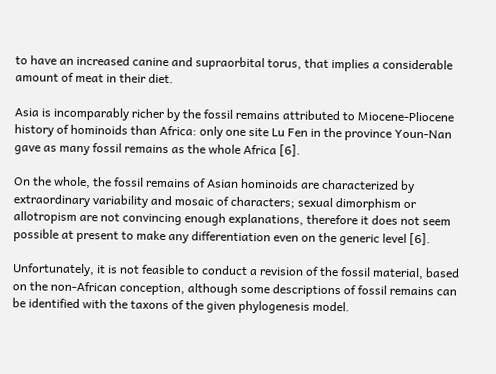to have an increased canine and supraorbital torus, that implies a considerable amount of meat in their diet.

Asia is incomparably richer by the fossil remains attributed to Miocene-Pliocene history of hominoids than Africa: only one site Lu Fen in the province Youn-Nan gave as many fossil remains as the whole Africa [6].

On the whole, the fossil remains of Asian hominoids are characterized by extraordinary variability and mosaic of characters; sexual dimorphism or allotropism are not convincing enough explanations, therefore it does not seem possible at present to make any differentiation even on the generic level [6].

Unfortunately, it is not feasible to conduct a revision of the fossil material, based on the non-African conception, although some descriptions of fossil remains can be identified with the taxons of the given phylogenesis model.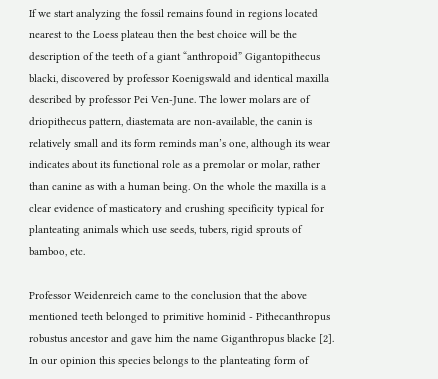If we start analyzing the fossil remains found in regions located nearest to the Loess plateau then the best choice will be the description of the teeth of a giant “anthropoid” Gigantopithecus blacki, discovered by professor Koenigswald and identical maxilla described by professor Pei Ven-June. The lower molars are of driopithecus pattern, diastemata are non-available, the canin is relatively small and its form reminds man’s one, although its wear indicates about its functional role as a premolar or molar, rather than canine as with a human being. On the whole the maxilla is a clear evidence of masticatory and crushing specificity typical for planteating animals which use seeds, tubers, rigid sprouts of bamboo, etc.

Professor Weidenreich came to the conclusion that the above mentioned teeth belonged to primitive hominid - Pithecanthropus robustus ancestor and gave him the name Giganthropus blacke [2]. In our opinion this species belongs to the planteating form of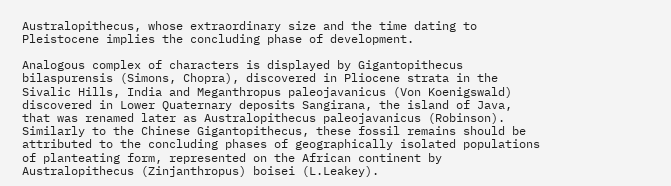Australopithecus, whose extraordinary size and the time dating to Pleistocene implies the concluding phase of development.

Analogous complex of characters is displayed by Gigantopithecus bilaspurensis (Simons, Chopra), discovered in Pliocene strata in the Sivalic Hills, India and Meganthropus paleojavanicus (Von Koenigswald) discovered in Lower Quaternary deposits Sangirana, the island of Java, that was renamed later as Australopithecus paleojavanicus (Robinson). Similarly to the Chinese Gigantopithecus, these fossil remains should be attributed to the concluding phases of geographically isolated populations of planteating form, represented on the African continent by Australopithecus (Zinjanthropus) boisei (L.Leakey).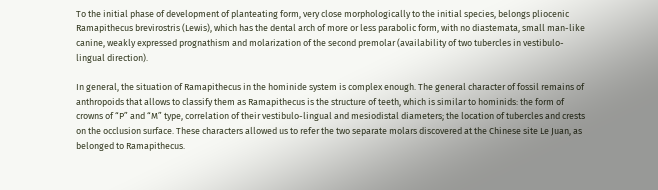To the initial phase of development of planteating form, very close morphologically to the initial species, belongs pliocenic Ramapithecus brevirostris (Lewis), which has the dental arch of more or less parabolic form, with no diastemata, small man-like canine, weakly expressed prognathism and molarization of the second premolar (availability of two tubercles in vestibulo-lingual direction).

In general, the situation of Ramapithecus in the hominide system is complex enough. The general character of fossil remains of anthropoids that allows to classify them as Ramapithecus is the structure of teeth, which is similar to hominids: the form of crowns of “P” and “M” type, correlation of their vestibulo-lingual and mesiodistal diameters; the location of tubercles and crests on the occlusion surface. These characters allowed us to refer the two separate molars discovered at the Chinese site Le Juan, as belonged to Ramapithecus.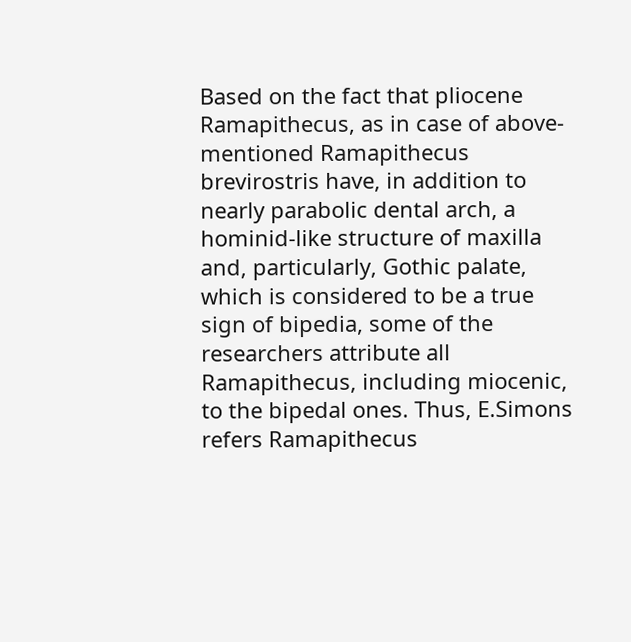Based on the fact that pliocene Ramapithecus, as in case of above-mentioned Ramapithecus brevirostris have, in addition to nearly parabolic dental arch, a hominid-like structure of maxilla and, particularly, Gothic palate, which is considered to be a true sign of bipedia, some of the researchers attribute all Ramapithecus, including miocenic, to the bipedal ones. Thus, E.Simons refers Ramapithecus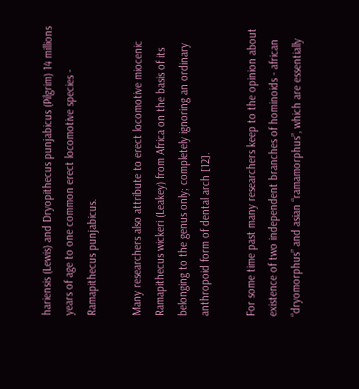hariensis (Lewis) and Dryopithecus punjabicus (Pilgrim) 14 millions years of age to one common erect locomotive species - Ramapithecus punjabicus.

Many researchers also attribute to erect locomotive miocenic Ramapithecus wickeri (Leakey) from Africa on the basis of its belonging to the genus only; completely ignoring an ordinary anthropoid form of dental arch [12].

For some time past many researchers keep to the opinion about existence of two independent branches of hominoids - african “dryomorphus” and asian “ramamorphus”, which are essentially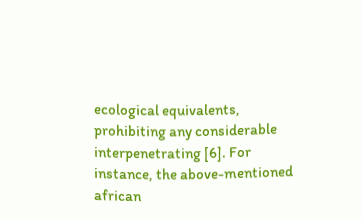ecological equivalents, prohibiting any considerable interpenetrating [6]. For instance, the above-mentioned african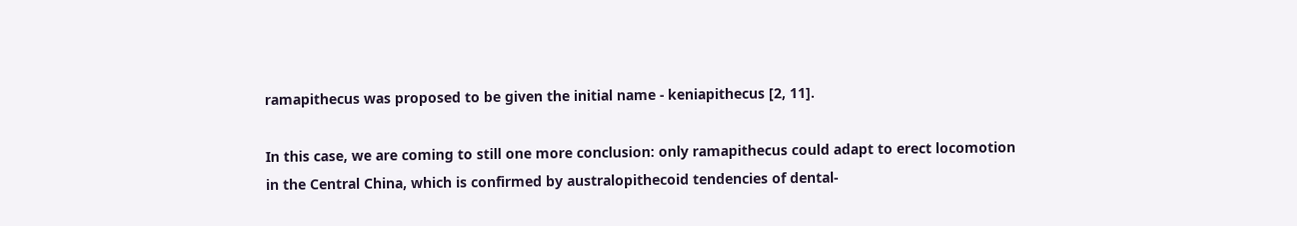ramapithecus was proposed to be given the initial name - keniapithecus [2, 11].

In this case, we are coming to still one more conclusion: only ramapithecus could adapt to erect locomotion in the Central China, which is confirmed by australopithecoid tendencies of dental-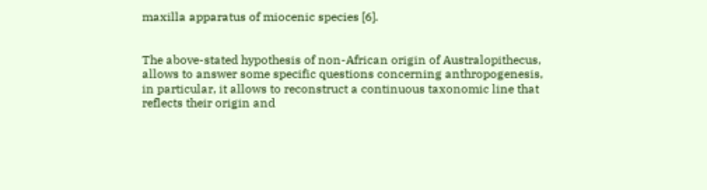maxilla apparatus of miocenic species [6].


The above-stated hypothesis of non-African origin of Australopithecus, allows to answer some specific questions concerning anthropogenesis, in particular, it allows to reconstruct a continuous taxonomic line that reflects their origin and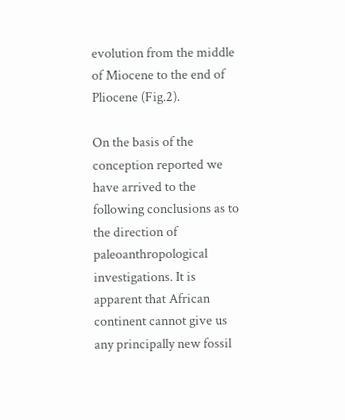evolution from the middle of Miocene to the end of Pliocene (Fig.2).

On the basis of the conception reported we have arrived to the following conclusions as to the direction of paleoanthropological investigations. It is apparent that African continent cannot give us any principally new fossil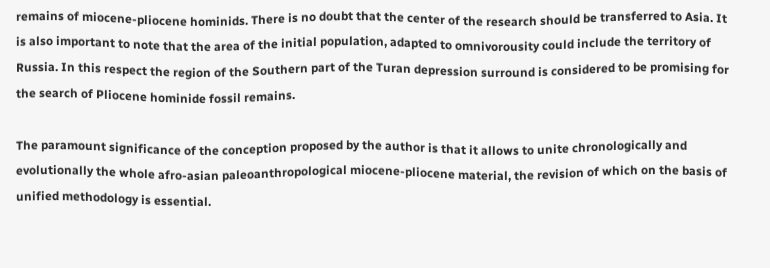remains of miocene-pliocene hominids. There is no doubt that the center of the research should be transferred to Asia. It is also important to note that the area of the initial population, adapted to omnivorousity could include the territory of Russia. In this respect the region of the Southern part of the Turan depression surround is considered to be promising for the search of Pliocene hominide fossil remains.

The paramount significance of the conception proposed by the author is that it allows to unite chronologically and evolutionally the whole afro-asian paleoanthropological miocene-pliocene material, the revision of which on the basis of unified methodology is essential.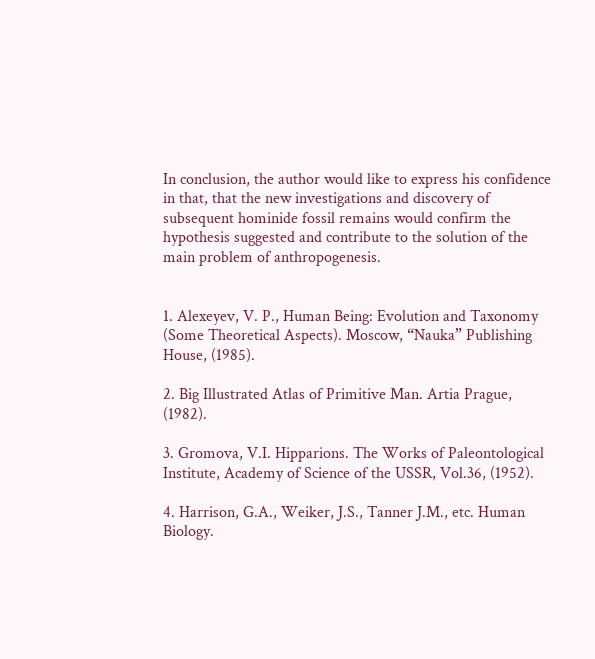In conclusion, the author would like to express his confidence in that, that the new investigations and discovery of subsequent hominide fossil remains would confirm the hypothesis suggested and contribute to the solution of the main problem of anthropogenesis.


1. Alexeyev, V. P., Human Being: Evolution and Taxonomy (Some Theoretical Aspects). Moscow, “Nauka” Publishing House, (1985).

2. Big Illustrated Atlas of Primitive Man. Artia Prague, (1982).

3. Gromova, V.I. Hipparions. The Works of Paleontological Institute, Academy of Science of the USSR, Vol.36, (1952).

4. Harrison, G.A., Weiker, J.S., Tanner J.M., etc. Human Biology.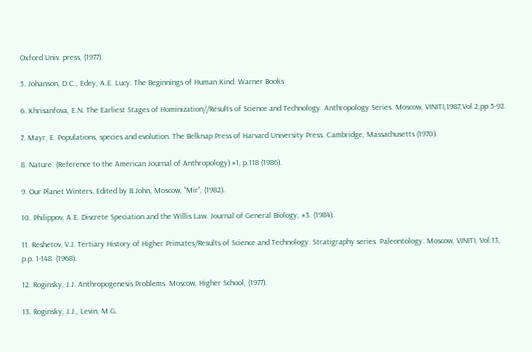Oxford Univ. press, (1977).

5. Johanson, D.C., Edey, A.E. Lucy. The Beginnings of Human Kind. Warner Books

6. Khrisanfova, E.N. The Earliest Stages of Hominization//Results of Science and Technology. Anthropology Series. Moscow, VINITI,1987,Vol.2,pp 5-92.

7. Mayr, E. Populations, species and evolution. The Belknap Press of Harvard University Press. Cambridge, Massachusetts (1970).

8. Nature. (Reference to the American Journal of Anthropology) #1, p.118 (1986).

9. Our Planet Winters. Edited by B.John, Moscow, “Mir”, (1982).

10. Philippov, A.E. Discrete Speciation and the Willis Law. Journal of General Biology, #3. (1984).

11. Reshetov, V.J. Tertiary History of Higher Primates/Results of Science and Technology. Stratigraphy series. Paleontology. Moscow, VINITI, Vol.13, p.p. 1-148. (1968).

12. Roginsky, J.J. Anthropogenesis Problems. Moscow, Higher School, (1977).

13. Roginsky, J.J., Levin, M.G.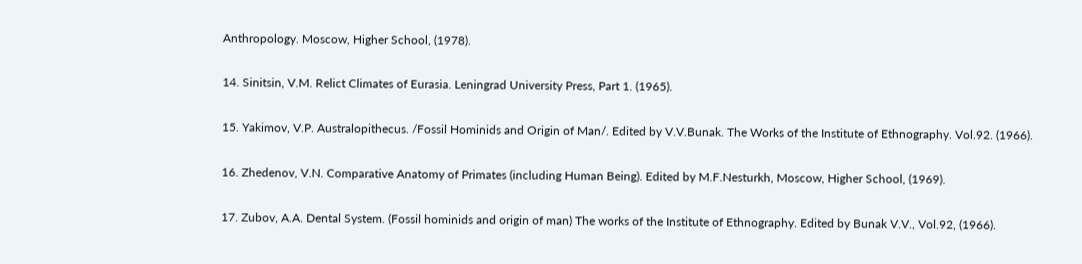Anthropology. Moscow, Higher School, (1978).

14. Sinitsin, V.M. Relict Climates of Eurasia. Leningrad University Press, Part 1. (1965).

15. Yakimov, V.P. Australopithecus. /Fossil Hominids and Origin of Man/. Edited by V.V.Bunak. The Works of the Institute of Ethnography. Vol.92. (1966).

16. Zhedenov, V.N. Comparative Anatomy of Primates (including Human Being). Edited by M.F.Nesturkh, Moscow, Higher School, (1969).

17. Zubov, A.A. Dental System. (Fossil hominids and origin of man) The works of the Institute of Ethnography. Edited by Bunak V.V., Vol.92, (1966).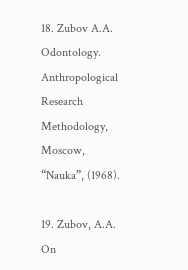18. Zubov A.A. Odontology. Anthropological Research Methodology, Moscow, “Nauka”, (1968).

19. Zubov, A.A. On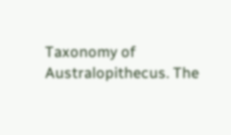Taxonomy of Australopithecus. The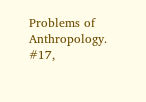Problems of Anthropology. #17,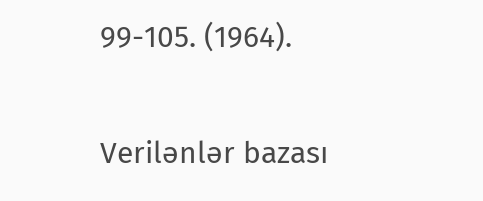99-105. (1964).

Verilənlər bazası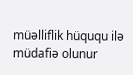müəlliflik hüququ ilə müdafiə olunur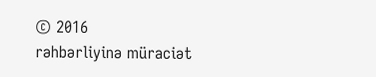© 2016
rəhbərliyinə müraciət